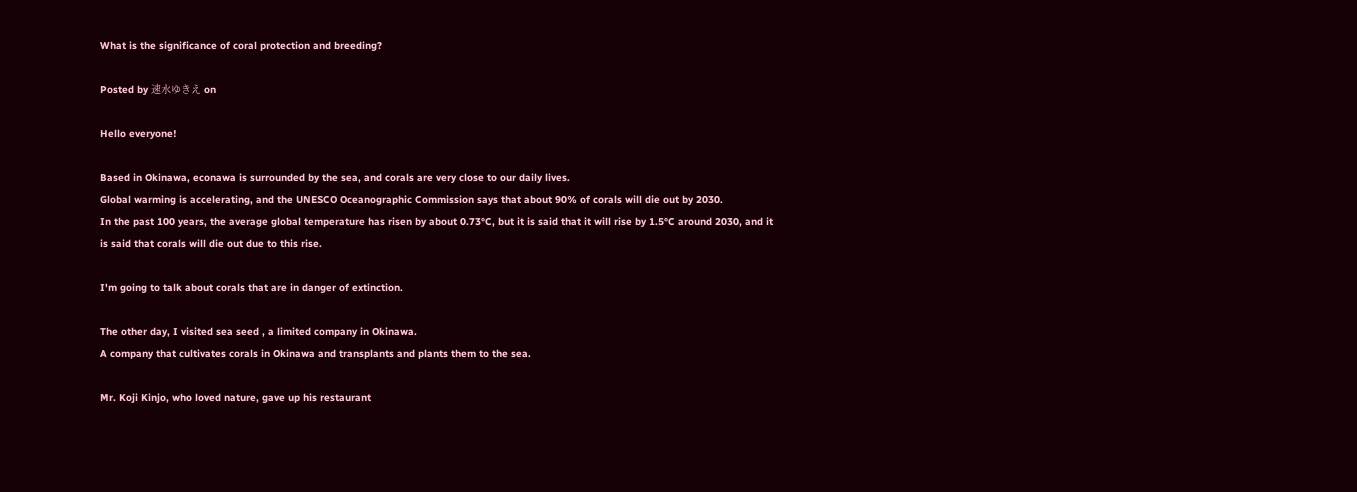What is the significance of coral protection and breeding?

Posted by 速水ゆきえ on

Hello everyone!

Based in Okinawa, econawa is surrounded by the sea, and corals are very close to our daily lives.
Global warming is accelerating, and the UNESCO Oceanographic Commission says that about 90% of corals will die out by 2030.
In the past 100 years, the average global temperature has risen by about 0.73°C, but it is said that it will rise by 1.5°C around 2030, and it is said that corals will die out due to this rise.

I'm going to talk about corals that are in danger of extinction.

The other day, I visited sea seed , a limited company in Okinawa.
A company that cultivates corals in Okinawa and transplants and plants them to the sea.

Mr. Koji Kinjo, who loved nature, gave up his restaurant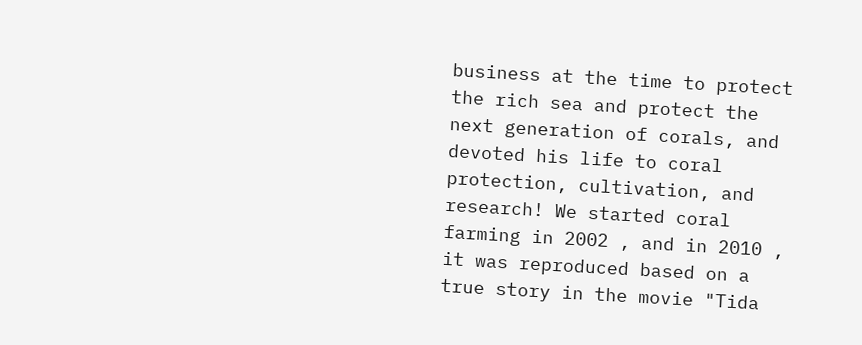business at the time to protect the rich sea and protect the next generation of corals, and devoted his life to coral protection, cultivation, and research! We started coral farming in 2002 , and in 2010 , it was reproduced based on a true story in the movie "Tida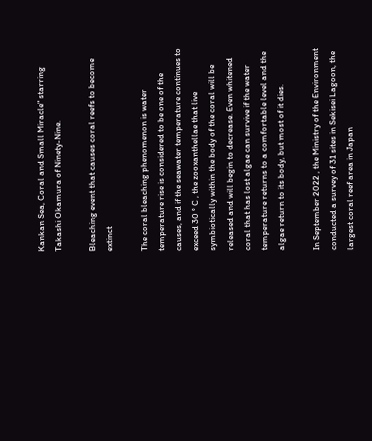Kankan Sea, Coral and Small Miracle" starring Takashi Okamura of Ninety-Nine.

Bleaching event that causes coral reefs to become extinct

The coral bleaching phenomenon is water temperature rise is considered to be one of the causes, and if the seawater temperature continues to exceed 30 ° C , the zooxanthellae that live symbiotically within the body of the coral will be released and will begin to decrease. Even whitened coral that has lost algae can survive if the water temperature returns to a comfortable level and the algae return to its body, but most of it dies.

In September 2022 , the Ministry of the Environment conducted a survey of 31 sites in Sekisei Lagoon, the largest coral reef area in Japan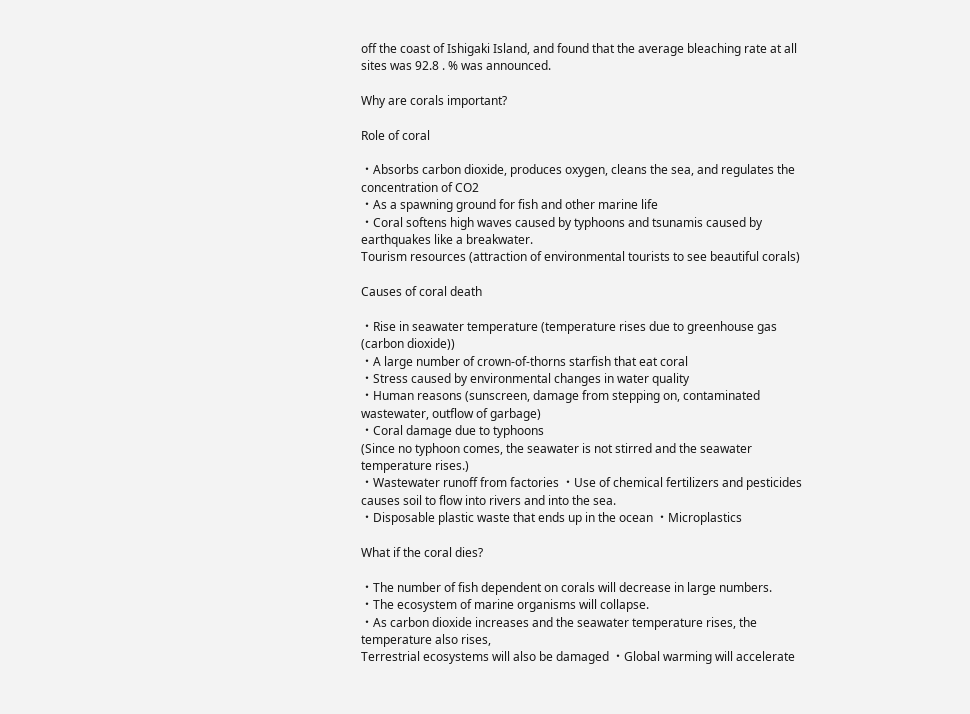off the coast of Ishigaki Island, and found that the average bleaching rate at all sites was 92.8 . % was announced.

Why are corals important?

Role of coral

・Absorbs carbon dioxide, produces oxygen, cleans the sea, and regulates the concentration of CO2
・As a spawning ground for fish and other marine life
・Coral softens high waves caused by typhoons and tsunamis caused by earthquakes like a breakwater.
Tourism resources (attraction of environmental tourists to see beautiful corals)

Causes of coral death

・Rise in seawater temperature (temperature rises due to greenhouse gas (carbon dioxide))
・A large number of crown-of-thorns starfish that eat coral
・Stress caused by environmental changes in water quality
・Human reasons (sunscreen, damage from stepping on, contaminated wastewater, outflow of garbage)
・Coral damage due to typhoons
(Since no typhoon comes, the seawater is not stirred and the seawater temperature rises.)
・Wastewater runoff from factories ・Use of chemical fertilizers and pesticides causes soil to flow into rivers and into the sea.
・Disposable plastic waste that ends up in the ocean ・Microplastics

What if the coral dies?

・The number of fish dependent on corals will decrease in large numbers. ・The ecosystem of marine organisms will collapse.
・As carbon dioxide increases and the seawater temperature rises, the temperature also rises,
Terrestrial ecosystems will also be damaged ・Global warming will accelerate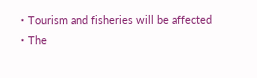・Tourism and fisheries will be affected
・The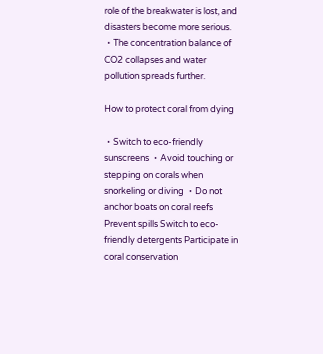role of the breakwater is lost, and disasters become more serious.
・The concentration balance of CO2 collapses and water pollution spreads further.

How to protect coral from dying

・Switch to eco-friendly sunscreens ・Avoid touching or stepping on corals when snorkeling or diving ・Do not anchor boats on coral reefs Prevent spills Switch to eco-friendly detergents Participate in coral conservation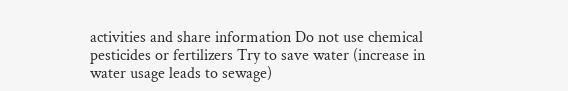activities and share information Do not use chemical pesticides or fertilizers Try to save water (increase in water usage leads to sewage)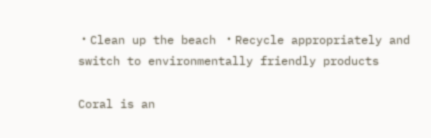・Clean up the beach ・Recycle appropriately and switch to environmentally friendly products

Coral is an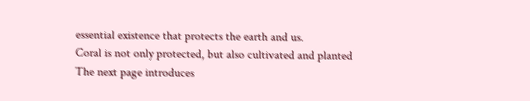essential existence that protects the earth and us.
Coral is not only protected, but also cultivated and planted
The next page introduces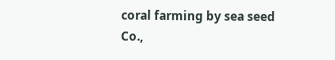coral farming by sea seed Co.,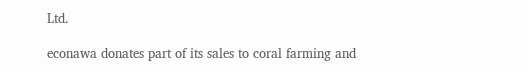Ltd.

econawa donates part of its sales to coral farming and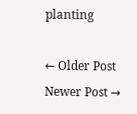planting

← Older Post Newer Post →